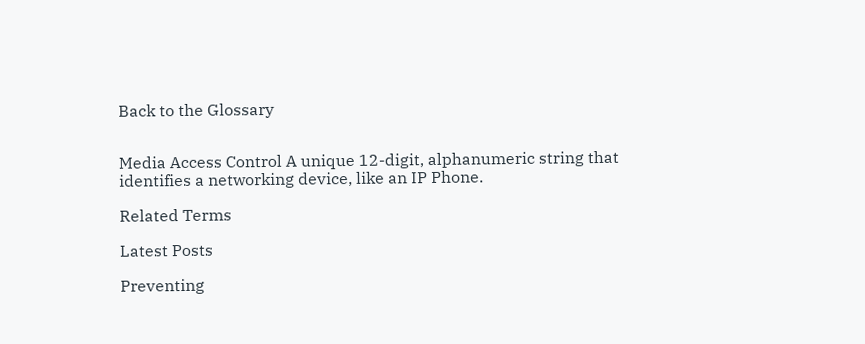Back to the Glossary


Media Access Control A unique 12-digit, alphanumeric string that identifies a networking device, like an IP Phone.

Related Terms

Latest Posts

Preventing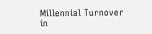Millennial Turnover in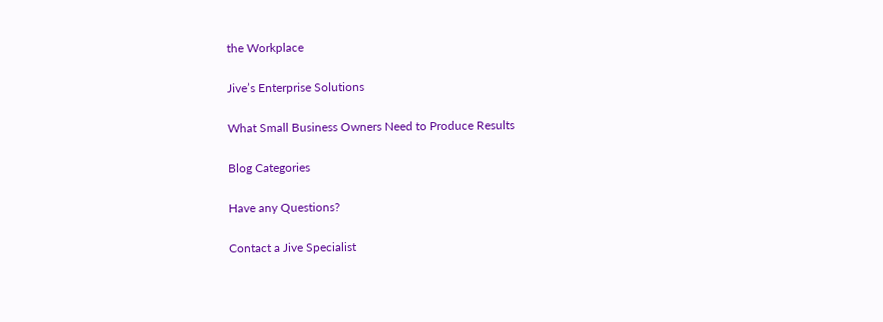the Workplace

Jive’s Enterprise Solutions

What Small Business Owners Need to Produce Results

Blog Categories

Have any Questions?

Contact a Jive Specialist